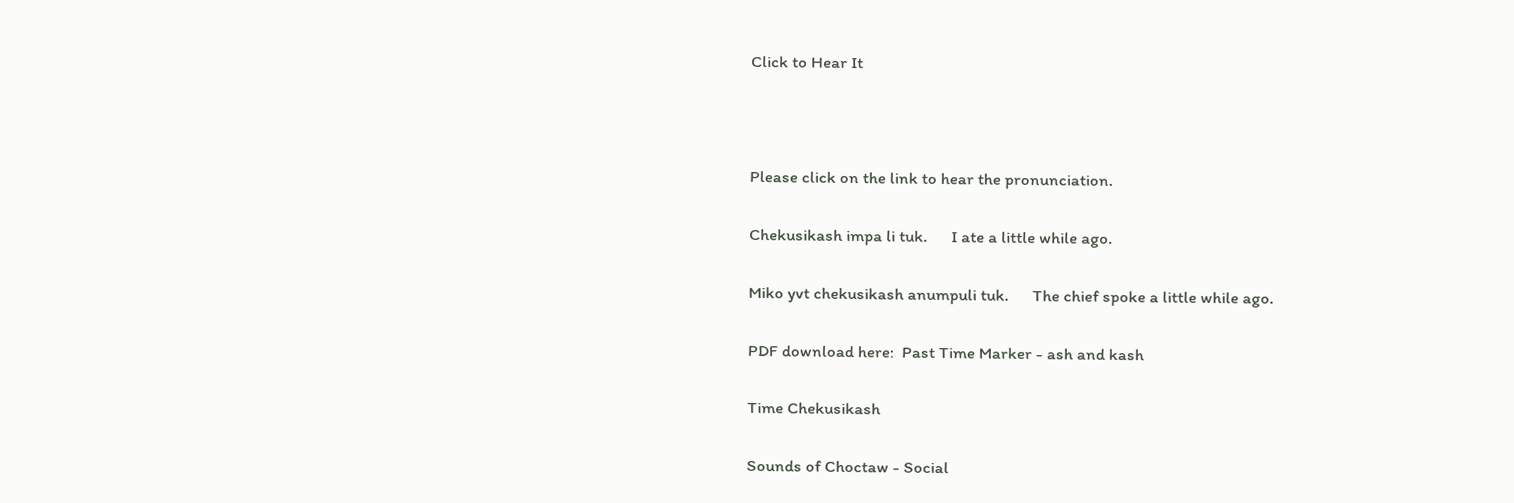Click to Hear It



Please click on the link to hear the pronunciation.

Chekusikash impa li tuk.      I ate a little while ago.

Miko yvt chekusikash anumpuli tuk.      The chief spoke a little while ago.

PDF download here:  Past Time Marker - ash and kash

Time Chekusikash

Sounds of Choctaw - Social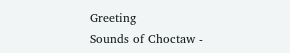Greeting
Sounds of Choctaw -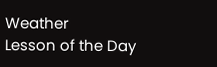Weather
Lesson of the Day